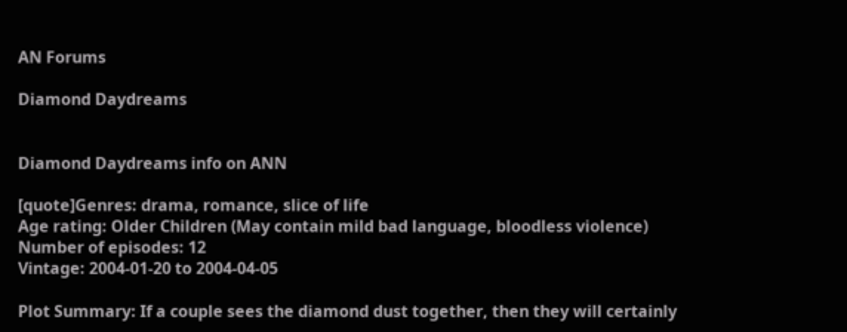AN Forums

Diamond Daydreams


Diamond Daydreams info on ANN

[quote]Genres: drama, romance, slice of life
Age rating: Older Children (May contain mild bad language, bloodless violence)
Number of episodes: 12
Vintage: 2004-01-20 to 2004-04-05

Plot Summary: If a couple sees the diamond dust together, then they will certainly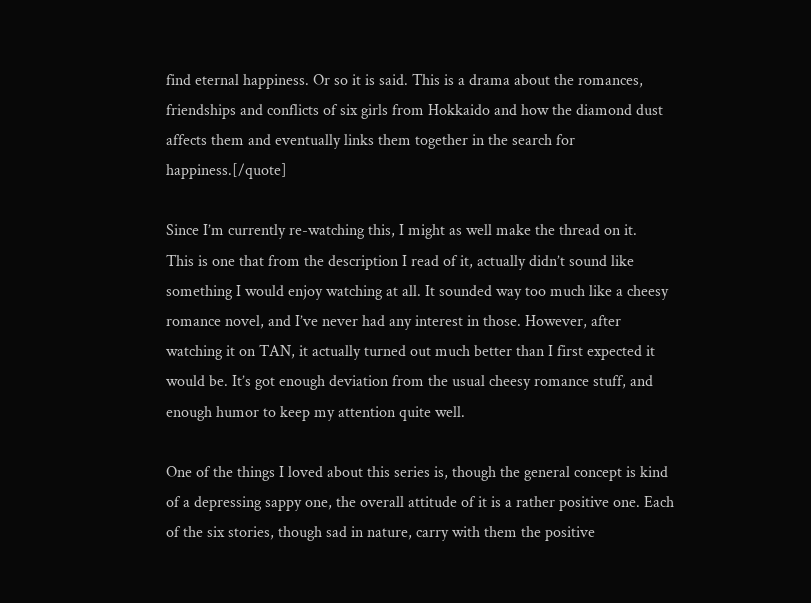find eternal happiness. Or so it is said. This is a drama about the romances, friendships and conflicts of six girls from Hokkaido and how the diamond dust affects them and eventually links them together in the search for happiness.[/quote]

Since I’m currently re-watching this, I might as well make the thread on it.
This is one that from the description I read of it, actually didn’t sound like something I would enjoy watching at all. It sounded way too much like a cheesy romance novel, and I’ve never had any interest in those. However, after watching it on TAN, it actually turned out much better than I first expected it would be. It’s got enough deviation from the usual cheesy romance stuff, and enough humor to keep my attention quite well.

One of the things I loved about this series is, though the general concept is kind of a depressing sappy one, the overall attitude of it is a rather positive one. Each of the six stories, though sad in nature, carry with them the positive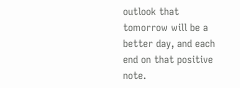outlook that tomorrow will be a better day, and each end on that positive note.